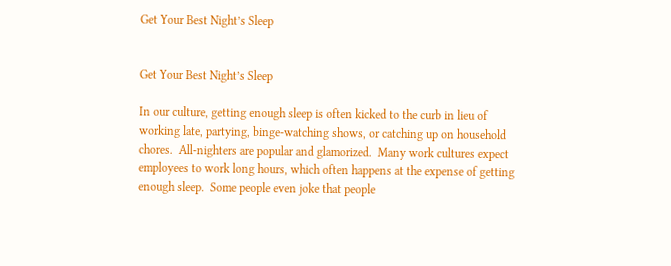Get Your Best Night’s Sleep


Get Your Best Night’s Sleep

In our culture, getting enough sleep is often kicked to the curb in lieu of working late, partying, binge-watching shows, or catching up on household chores.  All-nighters are popular and glamorized.  Many work cultures expect employees to work long hours, which often happens at the expense of getting enough sleep.  Some people even joke that people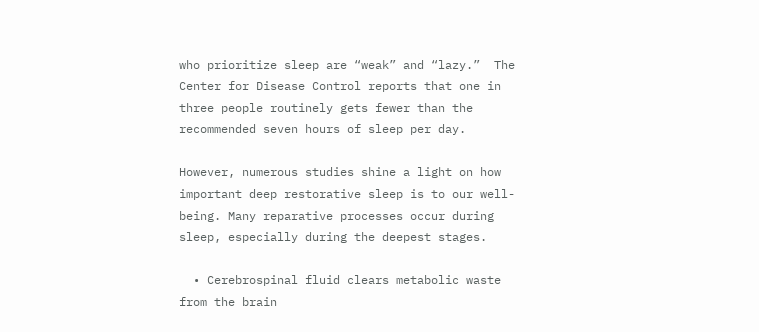who prioritize sleep are “weak” and “lazy.”  The Center for Disease Control reports that one in three people routinely gets fewer than the recommended seven hours of sleep per day.

However, numerous studies shine a light on how important deep restorative sleep is to our well-being. Many reparative processes occur during sleep, especially during the deepest stages.

  • Cerebrospinal fluid clears metabolic waste from the brain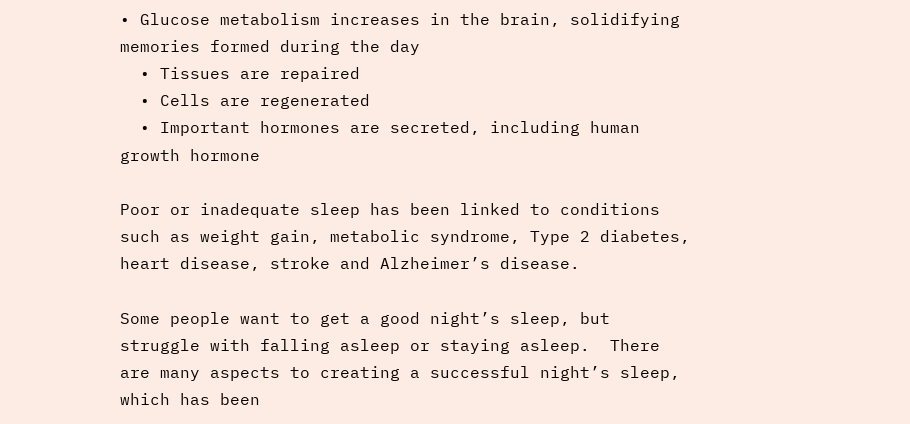• Glucose metabolism increases in the brain, solidifying memories formed during the day
  • Tissues are repaired
  • Cells are regenerated
  • Important hormones are secreted, including human growth hormone

Poor or inadequate sleep has been linked to conditions such as weight gain, metabolic syndrome, Type 2 diabetes, heart disease, stroke and Alzheimer’s disease.

Some people want to get a good night’s sleep, but struggle with falling asleep or staying asleep.  There are many aspects to creating a successful night’s sleep, which has been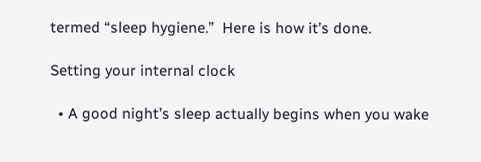termed “sleep hygiene.”  Here is how it’s done.

Setting your internal clock

  • A good night’s sleep actually begins when you wake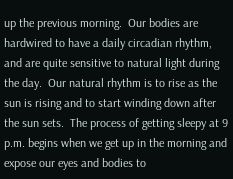up the previous morning.  Our bodies are hardwired to have a daily circadian rhythm, and are quite sensitive to natural light during the day.  Our natural rhythm is to rise as the sun is rising and to start winding down after the sun sets.  The process of getting sleepy at 9 p.m. begins when we get up in the morning and expose our eyes and bodies to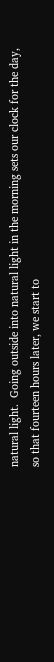natural light.  Going outside into natural light in the morning sets our clock for the day, so that fourteen hours later, we start to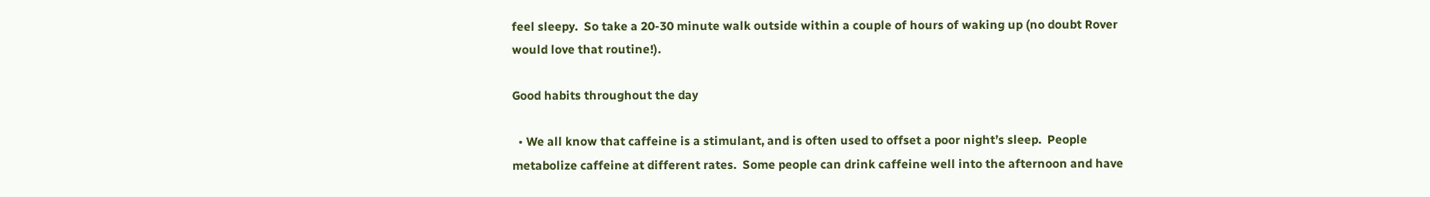feel sleepy.  So take a 20-30 minute walk outside within a couple of hours of waking up (no doubt Rover would love that routine!).

Good habits throughout the day

  • We all know that caffeine is a stimulant, and is often used to offset a poor night’s sleep.  People metabolize caffeine at different rates.  Some people can drink caffeine well into the afternoon and have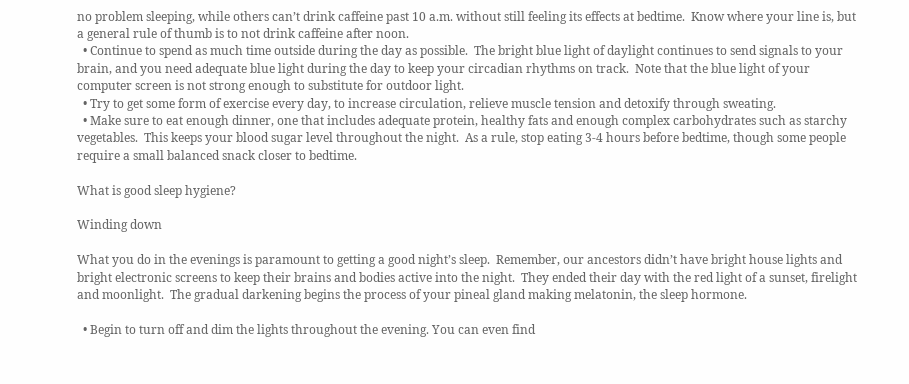no problem sleeping, while others can’t drink caffeine past 10 a.m. without still feeling its effects at bedtime.  Know where your line is, but a general rule of thumb is to not drink caffeine after noon.
  • Continue to spend as much time outside during the day as possible.  The bright blue light of daylight continues to send signals to your brain, and you need adequate blue light during the day to keep your circadian rhythms on track.  Note that the blue light of your computer screen is not strong enough to substitute for outdoor light.
  • Try to get some form of exercise every day, to increase circulation, relieve muscle tension and detoxify through sweating.
  • Make sure to eat enough dinner, one that includes adequate protein, healthy fats and enough complex carbohydrates such as starchy vegetables.  This keeps your blood sugar level throughout the night.  As a rule, stop eating 3-4 hours before bedtime, though some people require a small balanced snack closer to bedtime.

What is good sleep hygiene?

Winding down

What you do in the evenings is paramount to getting a good night’s sleep.  Remember, our ancestors didn’t have bright house lights and bright electronic screens to keep their brains and bodies active into the night.  They ended their day with the red light of a sunset, firelight and moonlight.  The gradual darkening begins the process of your pineal gland making melatonin, the sleep hormone.

  • Begin to turn off and dim the lights throughout the evening. You can even find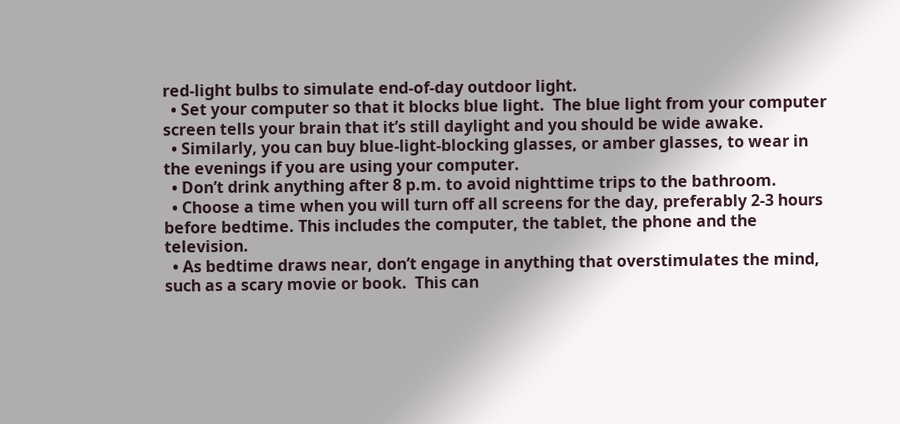red-light bulbs to simulate end-of-day outdoor light.
  • Set your computer so that it blocks blue light.  The blue light from your computer screen tells your brain that it’s still daylight and you should be wide awake.
  • Similarly, you can buy blue-light-blocking glasses, or amber glasses, to wear in the evenings if you are using your computer.
  • Don’t drink anything after 8 p.m. to avoid nighttime trips to the bathroom.
  • Choose a time when you will turn off all screens for the day, preferably 2-3 hours before bedtime. This includes the computer, the tablet, the phone and the television.
  • As bedtime draws near, don’t engage in anything that overstimulates the mind, such as a scary movie or book.  This can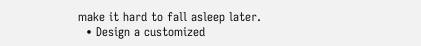make it hard to fall asleep later.
  • Design a customized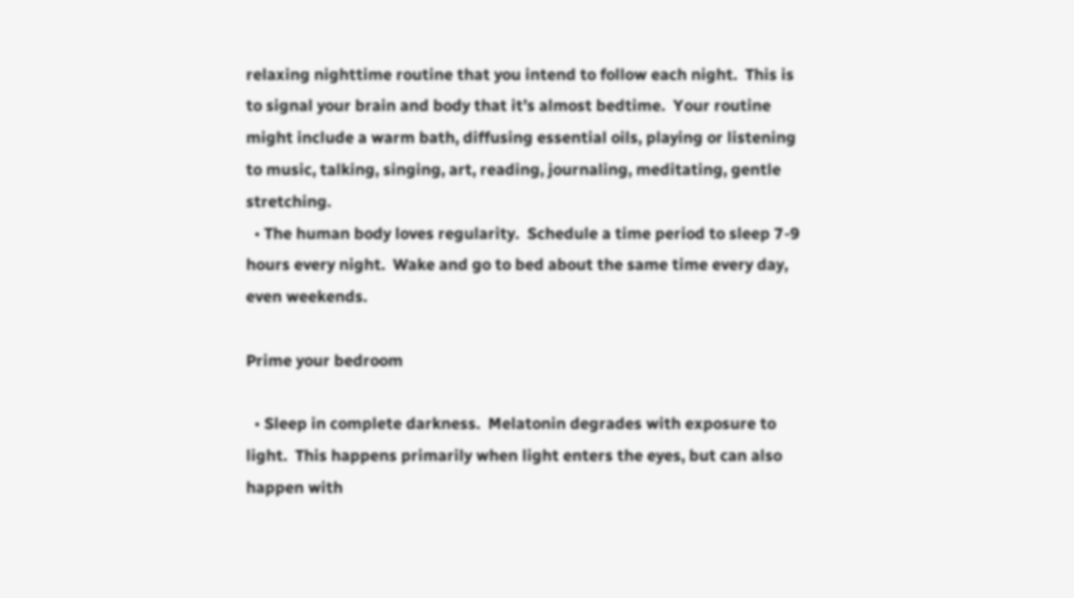relaxing nighttime routine that you intend to follow each night.  This is to signal your brain and body that it’s almost bedtime.  Your routine might include a warm bath, diffusing essential oils, playing or listening to music, talking, singing, art, reading, journaling, meditating, gentle stretching.
  • The human body loves regularity.  Schedule a time period to sleep 7-9 hours every night.  Wake and go to bed about the same time every day, even weekends.

Prime your bedroom

  • Sleep in complete darkness.  Melatonin degrades with exposure to light.  This happens primarily when light enters the eyes, but can also happen with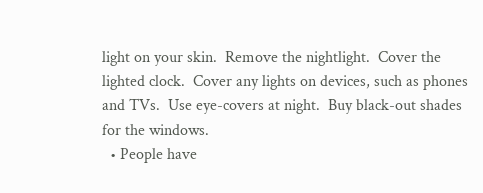light on your skin.  Remove the nightlight.  Cover the lighted clock.  Cover any lights on devices, such as phones and TVs.  Use eye-covers at night.  Buy black-out shades for the windows.
  • People have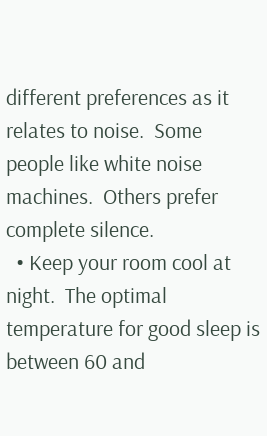different preferences as it relates to noise.  Some people like white noise machines.  Others prefer complete silence.
  • Keep your room cool at night.  The optimal temperature for good sleep is between 60 and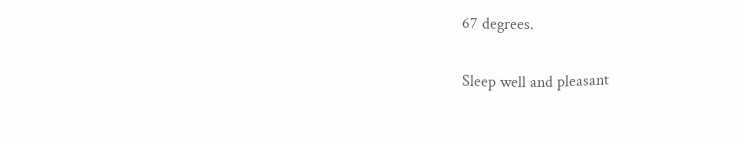67 degrees.

Sleep well and pleasant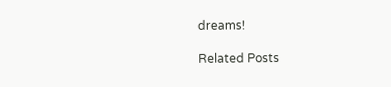dreams!

Related Posts